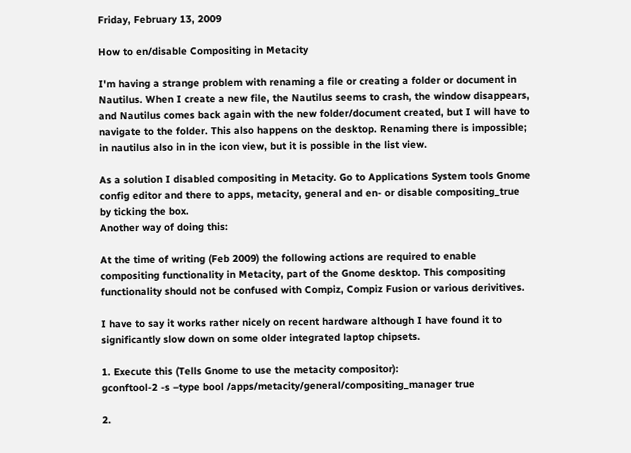Friday, February 13, 2009

How to en/disable Compositing in Metacity

I'm having a strange problem with renaming a file or creating a folder or document in Nautilus. When I create a new file, the Nautilus seems to crash, the window disappears, and Nautilus comes back again with the new folder/document created, but I will have to navigate to the folder. This also happens on the desktop. Renaming there is impossible; in nautilus also in in the icon view, but it is possible in the list view.

As a solution I disabled compositing in Metacity. Go to Applications System tools Gnome config editor and there to apps, metacity, general and en- or disable compositing_true by ticking the box.
Another way of doing this:

At the time of writing (Feb 2009) the following actions are required to enable compositing functionality in Metacity, part of the Gnome desktop. This compositing functionality should not be confused with Compiz, Compiz Fusion or various derivitives.

I have to say it works rather nicely on recent hardware although I have found it to significantly slow down on some older integrated laptop chipsets.

1. Execute this (Tells Gnome to use the metacity compositor):
gconftool-2 -s –type bool /apps/metacity/general/compositing_manager true

2.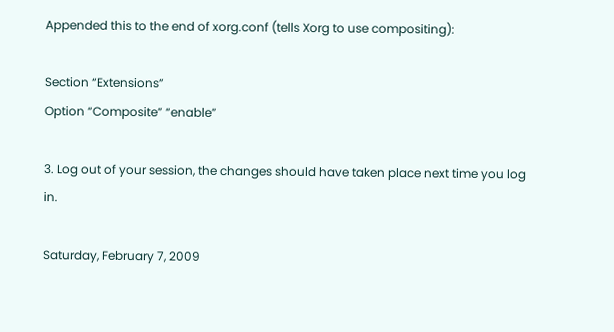Appended this to the end of xorg.conf (tells Xorg to use compositing):

Section “Extensions”
Option “Composite” “enable”

3. Log out of your session, the changes should have taken place next time you log in.

Saturday, February 7, 2009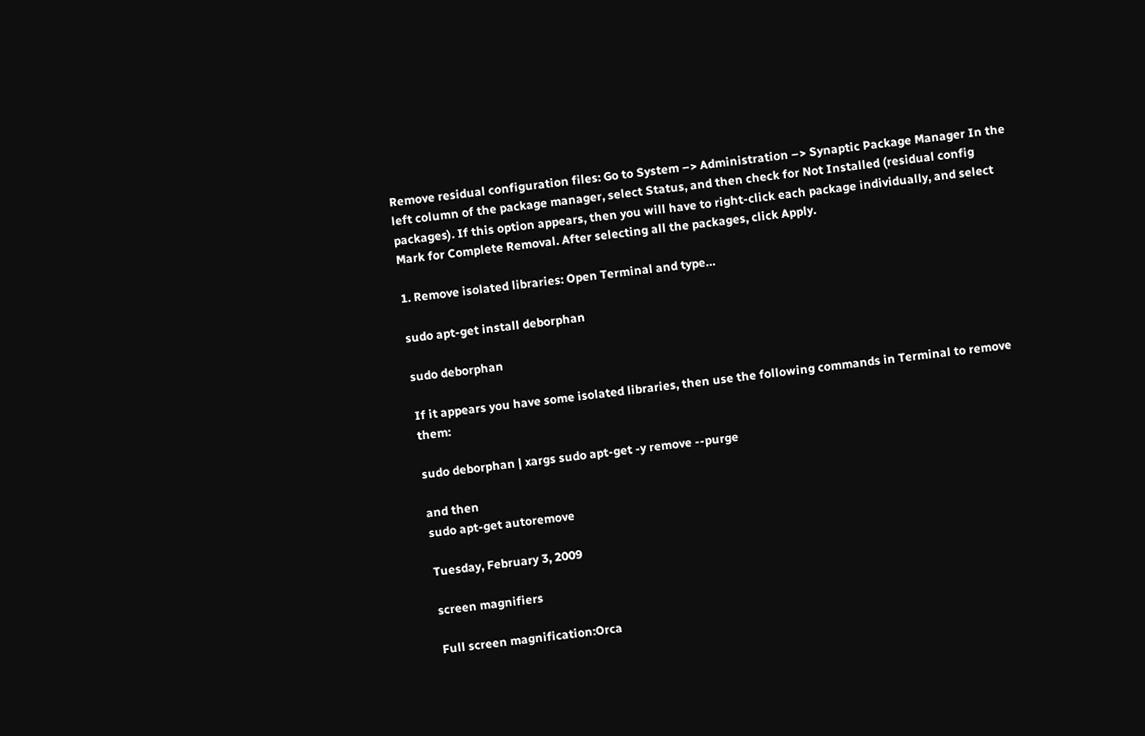Remove residual configuration files: Go to System –> Administration –> Synaptic Package Manager In the left column of the package manager, select Status, and then check for Not Installed (residual config packages). If this option appears, then you will have to right-click each package individually, and select Mark for Complete Removal. After selecting all the packages, click Apply.

1. Remove isolated libraries: Open Terminal and type…

sudo apt-get install deborphan

sudo deborphan

If it appears you have some isolated libraries, then use the following commands in Terminal to remove them:

sudo deborphan | xargs sudo apt-get -y remove --purge

and then
sudo apt-get autoremove

Tuesday, February 3, 2009

screen magnifiers

Full screen magnification:Orca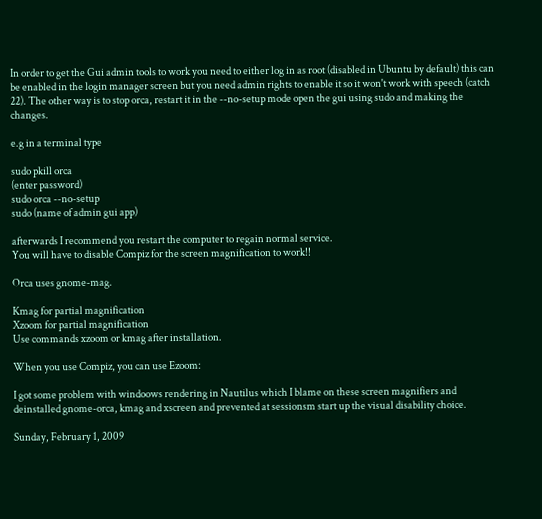In order to get the Gui admin tools to work you need to either log in as root (disabled in Ubuntu by default) this can be enabled in the login manager screen but you need admin rights to enable it so it won't work with speech (catch 22). The other way is to stop orca, restart it in the --no-setup mode open the gui using sudo and making the changes.

e.g in a terminal type

sudo pkill orca
(enter password)
sudo orca --no-setup
sudo (name of admin gui app)

afterwards I recommend you restart the computer to regain normal service.
You will have to disable Compiz for the screen magnification to work!!

Orca uses gnome-mag.

Kmag for partial magnification
Xzoom for partial magnification
Use commands xzoom or kmag after installation.

When you use Compiz, you can use Ezoom:

I got some problem with windoows rendering in Nautilus which I blame on these screen magnifiers and deinstalled gnome-orca, kmag and xscreen and prevented at sessionsm start up the visual disability choice.

Sunday, February 1, 2009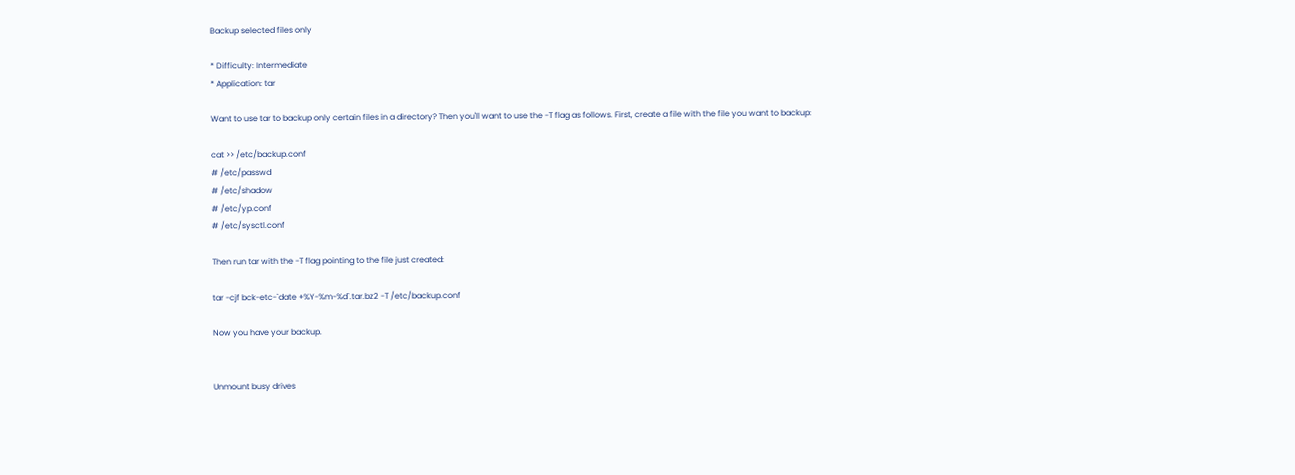Backup selected files only

* Difficulty: Intermediate
* Application: tar

Want to use tar to backup only certain files in a directory? Then you'll want to use the -T flag as follows. First, create a file with the file you want to backup:

cat >> /etc/backup.conf
# /etc/passwd
# /etc/shadow
# /etc/yp.conf
# /etc/sysctl.conf

Then run tar with the -T flag pointing to the file just created:

tar -cjf bck-etc-`date +%Y-%m-%d`.tar.bz2 -T /etc/backup.conf

Now you have your backup.


Unmount busy drives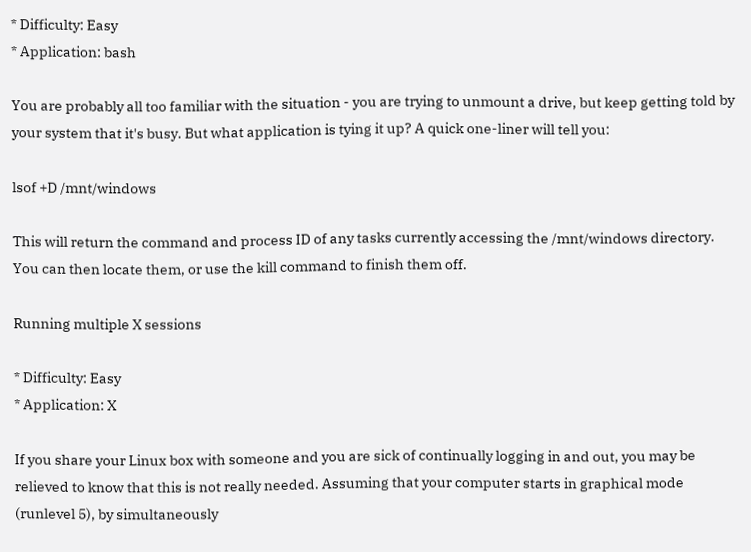* Difficulty: Easy
* Application: bash

You are probably all too familiar with the situation - you are trying to unmount a drive, but keep getting told by your system that it's busy. But what application is tying it up? A quick one-liner will tell you:

lsof +D /mnt/windows

This will return the command and process ID of any tasks currently accessing the /mnt/windows directory. You can then locate them, or use the kill command to finish them off.

Running multiple X sessions

* Difficulty: Easy
* Application: X

If you share your Linux box with someone and you are sick of continually logging in and out, you may be relieved to know that this is not really needed. Assuming that your computer starts in graphical mode (runlevel 5), by simultaneously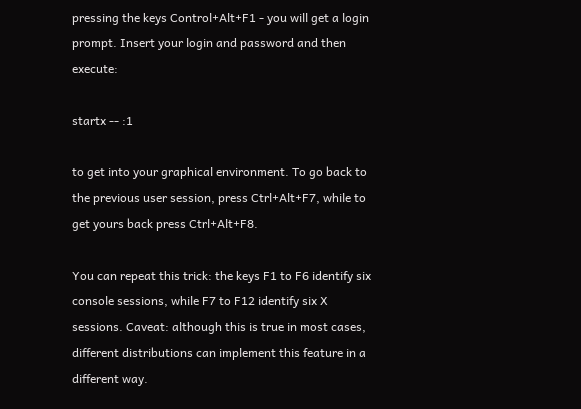pressing the keys Control+Alt+F1 - you will get a login prompt. Insert your login and password and then execute:

startx -- :1

to get into your graphical environment. To go back to the previous user session, press Ctrl+Alt+F7, while to get yours back press Ctrl+Alt+F8.

You can repeat this trick: the keys F1 to F6 identify six console sessions, while F7 to F12 identify six X sessions. Caveat: although this is true in most cases, different distributions can implement this feature in a different way.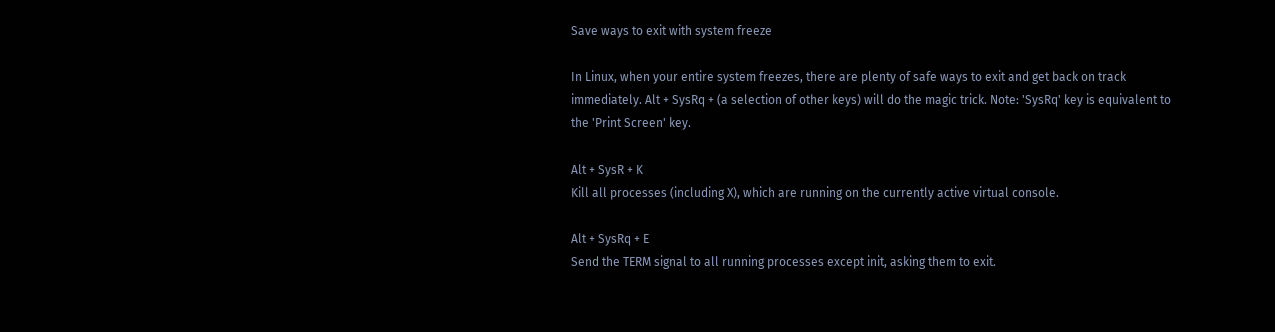Save ways to exit with system freeze

In Linux, when your entire system freezes, there are plenty of safe ways to exit and get back on track immediately. Alt + SysRq + (a selection of other keys) will do the magic trick. Note: 'SysRq' key is equivalent to the 'Print Screen' key.

Alt + SysR + K
Kill all processes (including X), which are running on the currently active virtual console.

Alt + SysRq + E
Send the TERM signal to all running processes except init, asking them to exit.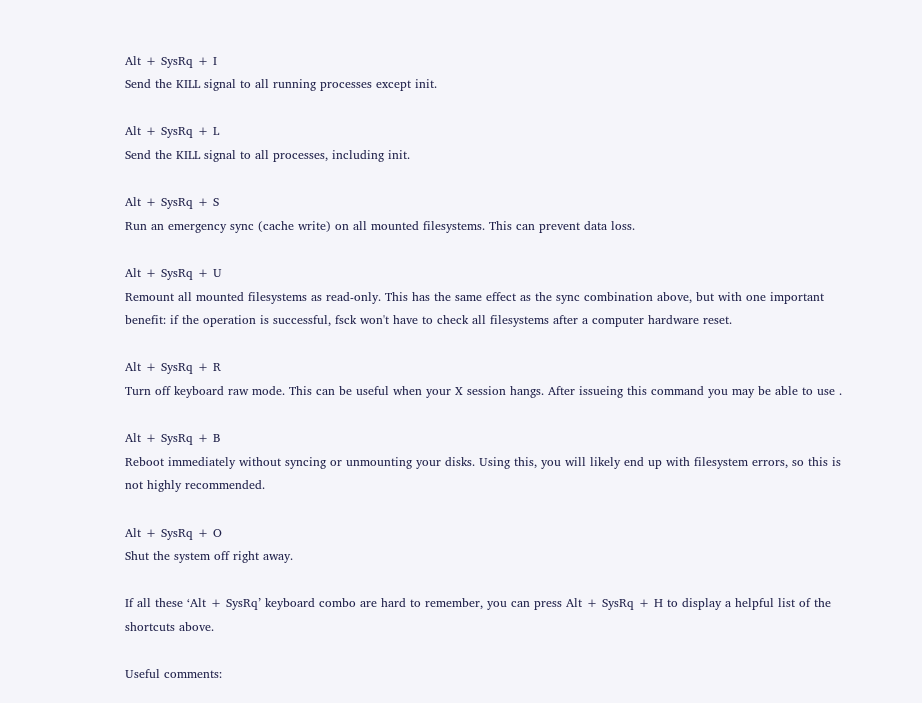Alt + SysRq + I
Send the KILL signal to all running processes except init.

Alt + SysRq + L
Send the KILL signal to all processes, including init.

Alt + SysRq + S
Run an emergency sync (cache write) on all mounted filesystems. This can prevent data loss.

Alt + SysRq + U
Remount all mounted filesystems as read-only. This has the same effect as the sync combination above, but with one important benefit: if the operation is successful, fsck won't have to check all filesystems after a computer hardware reset.

Alt + SysRq + R
Turn off keyboard raw mode. This can be useful when your X session hangs. After issueing this command you may be able to use .

Alt + SysRq + B
Reboot immediately without syncing or unmounting your disks. Using this, you will likely end up with filesystem errors, so this is not highly recommended.

Alt + SysRq + O
Shut the system off right away.

If all these ‘Alt + SysRq’ keyboard combo are hard to remember, you can press Alt + SysRq + H to display a helpful list of the shortcuts above.

Useful comments: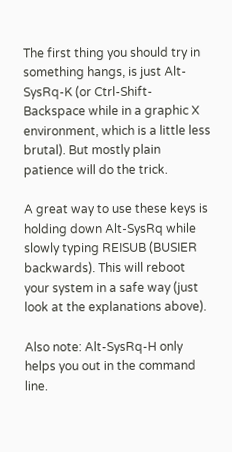The first thing you should try in something hangs, is just Alt-SysRq-K (or Ctrl-Shift-Backspace while in a graphic X environment, which is a little less brutal). But mostly plain patience will do the trick.

A great way to use these keys is holding down Alt-SysRq while slowly typing REISUB (BUSIER backwards). This will reboot your system in a safe way (just look at the explanations above).

Also note: Alt-SysRq-H only helps you out in the command line.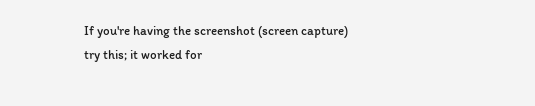If you're having the screenshot (screen capture) try this; it worked for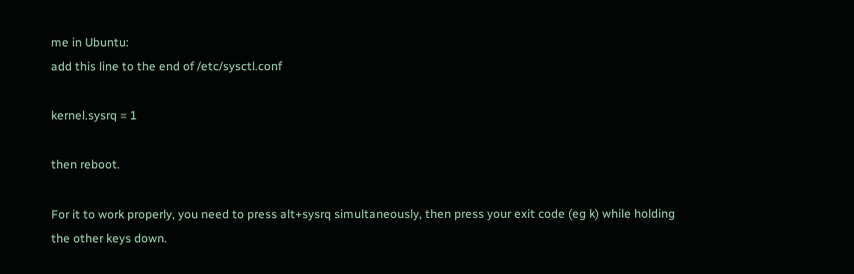me in Ubuntu:
add this line to the end of /etc/sysctl.conf

kernel.sysrq = 1

then reboot.

For it to work properly, you need to press alt+sysrq simultaneously, then press your exit code (eg k) while holding the other keys down.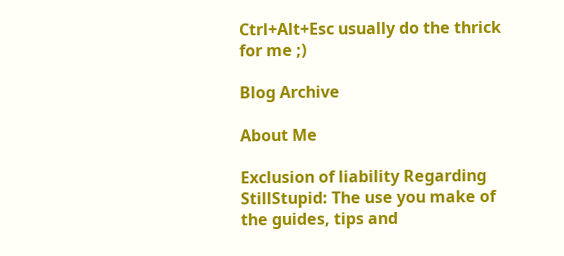Ctrl+Alt+Esc usually do the thrick for me ;)

Blog Archive

About Me

Exclusion of liability Regarding StillStupid: The use you make of the guides, tips and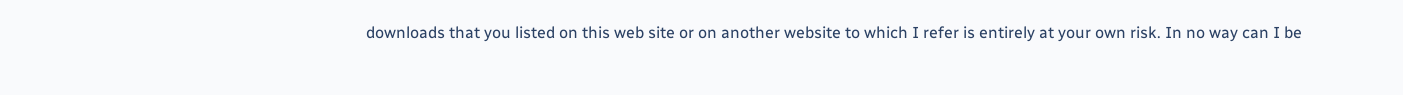downloads that you listed on this web site or on another website to which I refer is entirely at your own risk. In no way can I be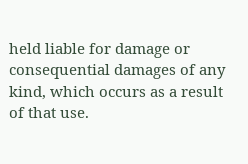held liable for damage or consequential damages of any kind, which occurs as a result of that use.